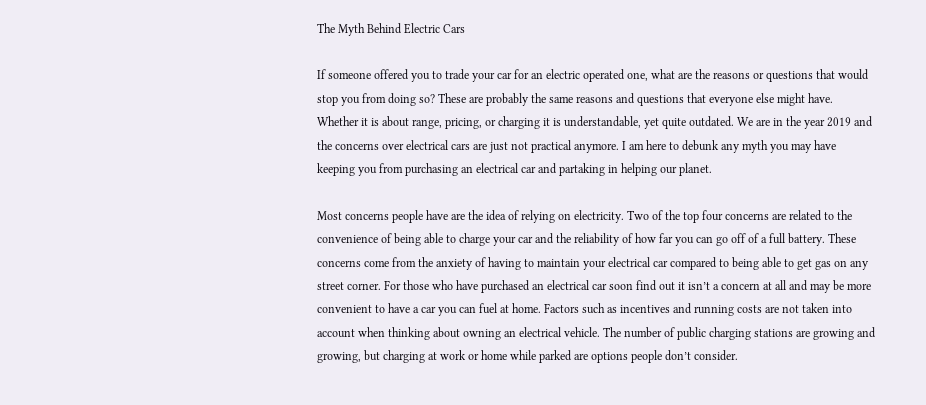The Myth Behind Electric Cars

If someone offered you to trade your car for an electric operated one, what are the reasons or questions that would stop you from doing so? These are probably the same reasons and questions that everyone else might have. Whether it is about range, pricing, or charging it is understandable, yet quite outdated. We are in the year 2019 and the concerns over electrical cars are just not practical anymore. I am here to debunk any myth you may have keeping you from purchasing an electrical car and partaking in helping our planet.

Most concerns people have are the idea of relying on electricity. Two of the top four concerns are related to the convenience of being able to charge your car and the reliability of how far you can go off of a full battery. These concerns come from the anxiety of having to maintain your electrical car compared to being able to get gas on any street corner. For those who have purchased an electrical car soon find out it isn’t a concern at all and may be more convenient to have a car you can fuel at home. Factors such as incentives and running costs are not taken into account when thinking about owning an electrical vehicle. The number of public charging stations are growing and growing, but charging at work or home while parked are options people don’t consider.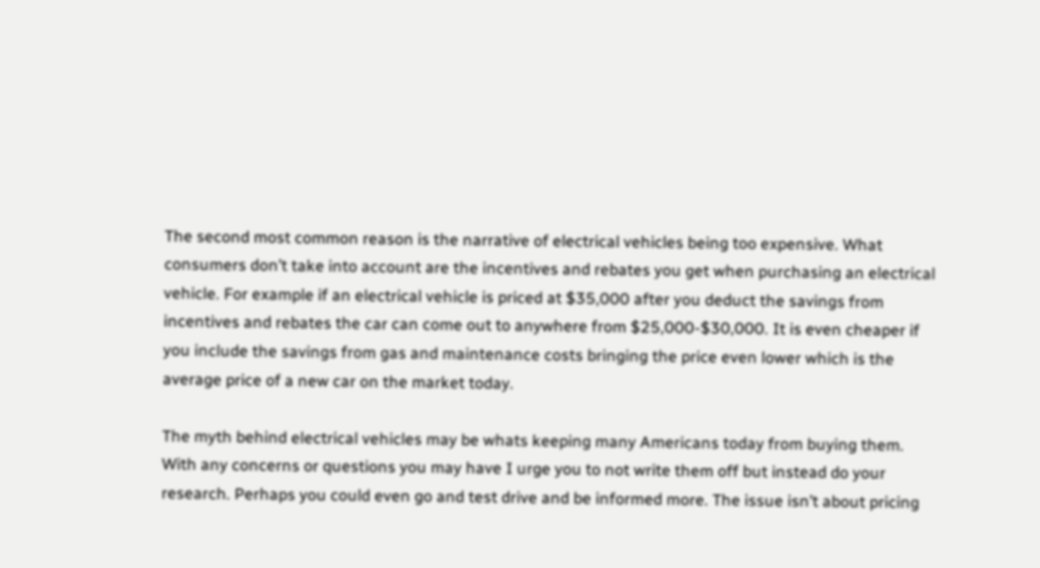The second most common reason is the narrative of electrical vehicles being too expensive. What consumers don’t take into account are the incentives and rebates you get when purchasing an electrical vehicle. For example if an electrical vehicle is priced at $35,000 after you deduct the savings from incentives and rebates the car can come out to anywhere from $25,000-$30,000. It is even cheaper if you include the savings from gas and maintenance costs bringing the price even lower which is the average price of a new car on the market today.

The myth behind electrical vehicles may be whats keeping many Americans today from buying them. With any concerns or questions you may have I urge you to not write them off but instead do your research. Perhaps you could even go and test drive and be informed more. The issue isn’t about pricing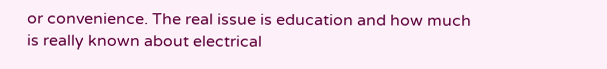or convenience. The real issue is education and how much is really known about electrical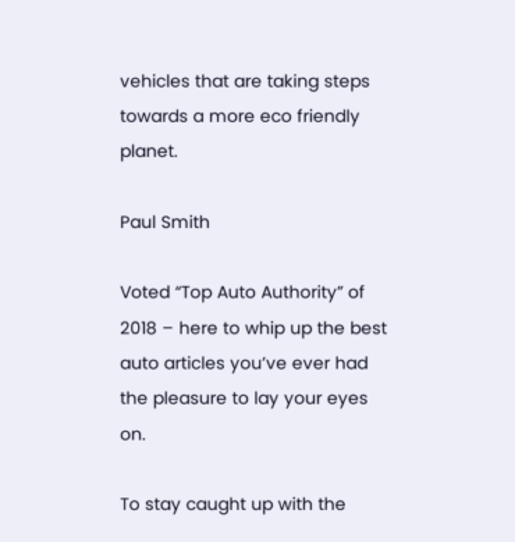vehicles that are taking steps towards a more eco friendly planet.

Paul Smith

Voted “Top Auto Authority” of 2018 – here to whip up the best auto articles you’ve ever had the pleasure to lay your eyes on.

To stay caught up with the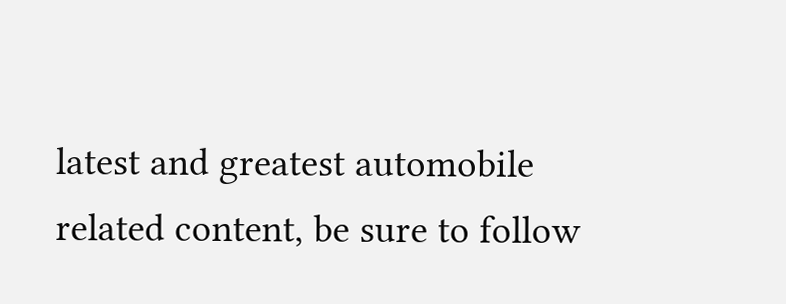latest and greatest automobile related content, be sure to follow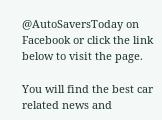@AutoSaversToday on Facebook or click the link below to visit the page.

You will find the best car related news and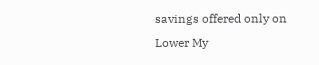savings offered only on Lower My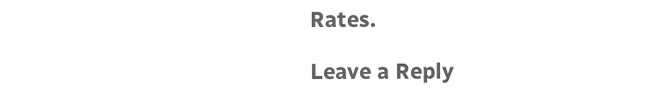Rates.

Leave a Reply